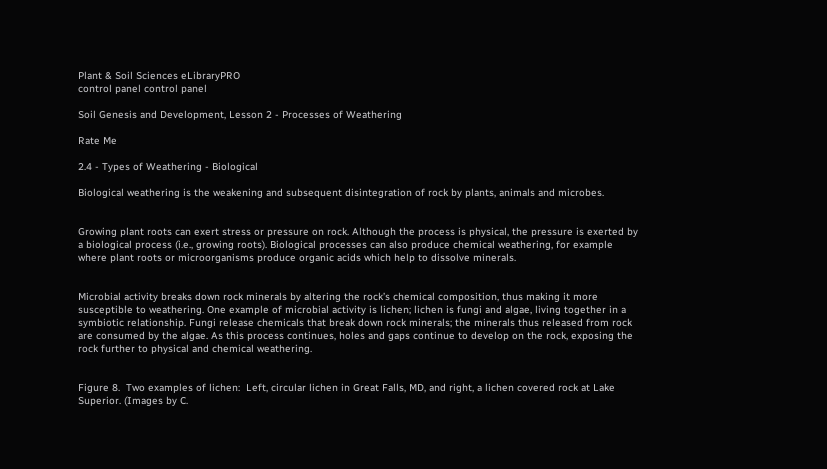Plant & Soil Sciences eLibraryPRO
control panel control panel

Soil Genesis and Development, Lesson 2 - Processes of Weathering

Rate Me

2.4 - Types of Weathering - Biological

Biological weathering is the weakening and subsequent disintegration of rock by plants, animals and microbes.


Growing plant roots can exert stress or pressure on rock. Although the process is physical, the pressure is exerted by a biological process (i.e., growing roots). Biological processes can also produce chemical weathering, for example where plant roots or microorganisms produce organic acids which help to dissolve minerals.


Microbial activity breaks down rock minerals by altering the rock’s chemical composition, thus making it more susceptible to weathering. One example of microbial activity is lichen; lichen is fungi and algae, living together in a symbiotic relationship. Fungi release chemicals that break down rock minerals; the minerals thus released from rock are consumed by the algae. As this process continues, holes and gaps continue to develop on the rock, exposing the rock further to physical and chemical weathering.


Figure 8.  Two examples of lichen:  Left, circular lichen in Great Falls, MD, and right, a lichen covered rock at Lake Superior. (Images by C.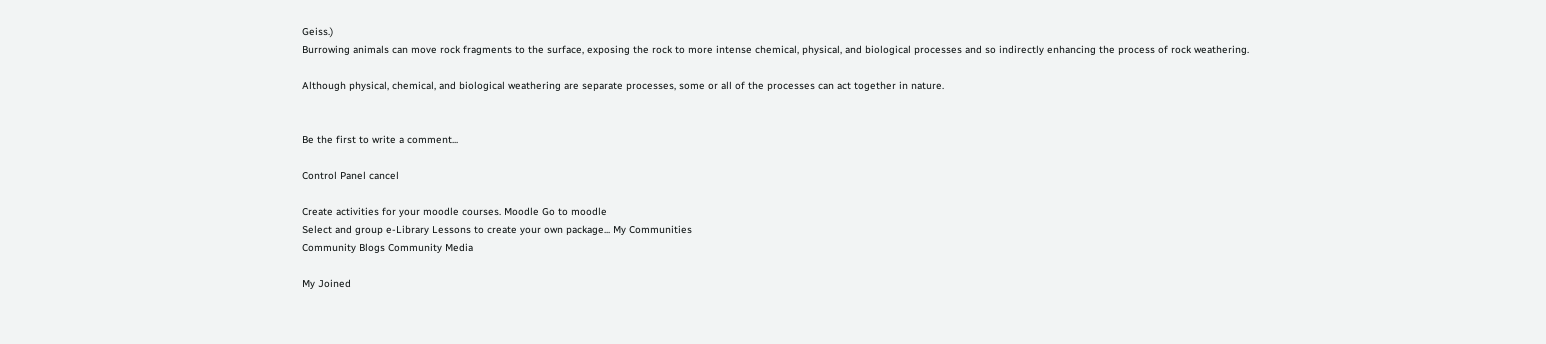Geiss.)
Burrowing animals can move rock fragments to the surface, exposing the rock to more intense chemical, physical, and biological processes and so indirectly enhancing the process of rock weathering.

Although physical, chemical, and biological weathering are separate processes, some or all of the processes can act together in nature.


Be the first to write a comment...

Control Panel cancel

Create activities for your moodle courses. Moodle Go to moodle
Select and group e-Library Lessons to create your own package... My Communities
Community Blogs Community Media

My Joined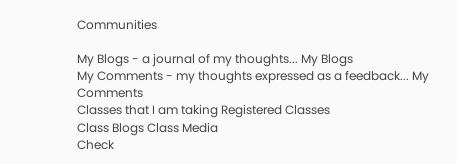Communities

My Blogs - a journal of my thoughts... My Blogs
My Comments - my thoughts expressed as a feedback... My Comments
Classes that I am taking Registered Classes
Class Blogs Class Media
Check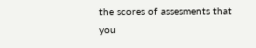the scores of assesments that you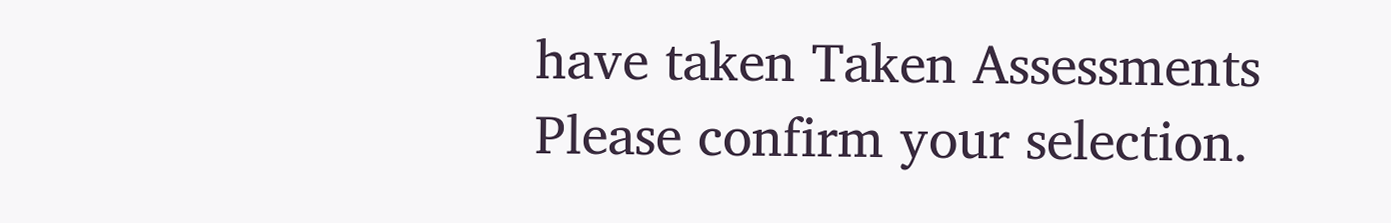have taken Taken Assessments
Please confirm your selection.